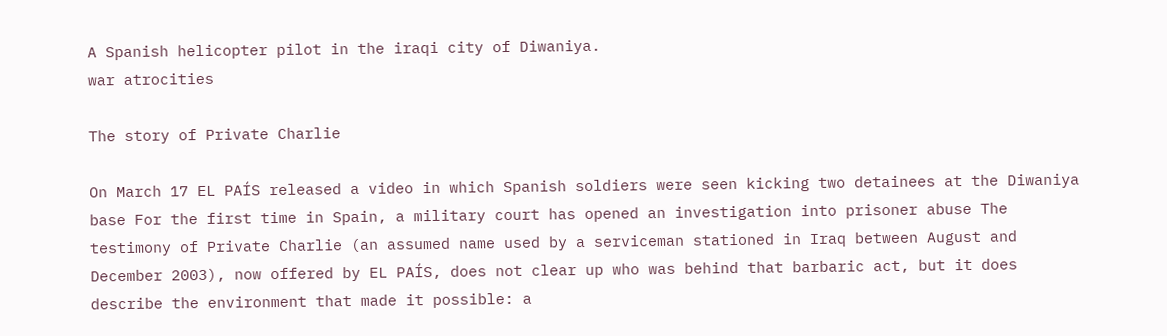A Spanish helicopter pilot in the iraqi city of Diwaniya.
war atrocities

The story of Private Charlie

On March 17 EL PAÍS released a video in which Spanish soldiers were seen kicking two detainees at the Diwaniya base For the first time in Spain, a military court has opened an investigation into prisoner abuse The testimony of Private Charlie (an assumed name used by a serviceman stationed in Iraq between August and December 2003), now offered by EL PAÍS, does not clear up who was behind that barbaric act, but it does describe the environment that made it possible: a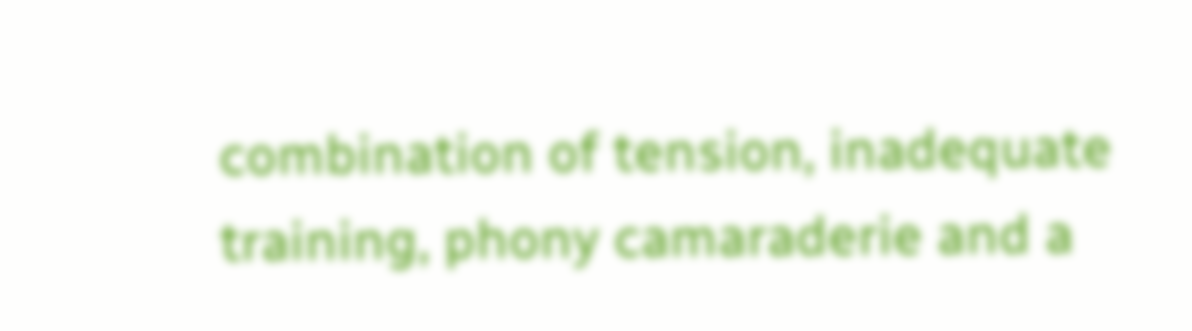combination of tension, inadequate training, phony camaraderie and a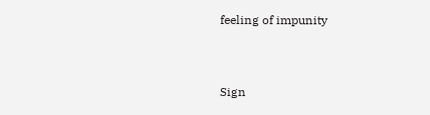feeling of impunity


Sign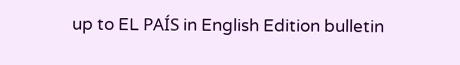up to EL PAÍS in English Edition bulletin